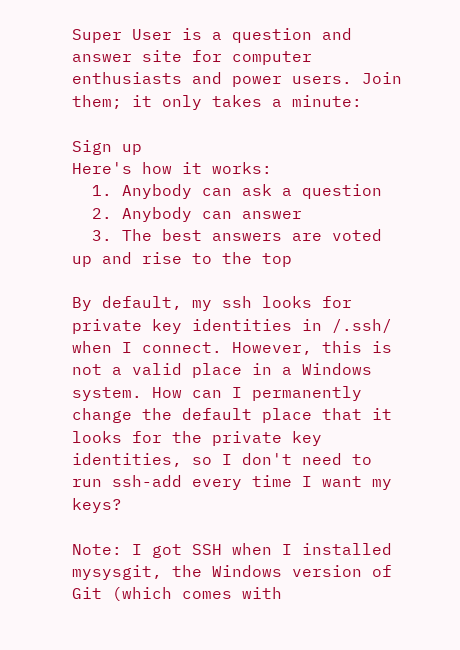Super User is a question and answer site for computer enthusiasts and power users. Join them; it only takes a minute:

Sign up
Here's how it works:
  1. Anybody can ask a question
  2. Anybody can answer
  3. The best answers are voted up and rise to the top

By default, my ssh looks for private key identities in /.ssh/ when I connect. However, this is not a valid place in a Windows system. How can I permanently change the default place that it looks for the private key identities, so I don't need to run ssh-add every time I want my keys?

Note: I got SSH when I installed mysysgit, the Windows version of Git (which comes with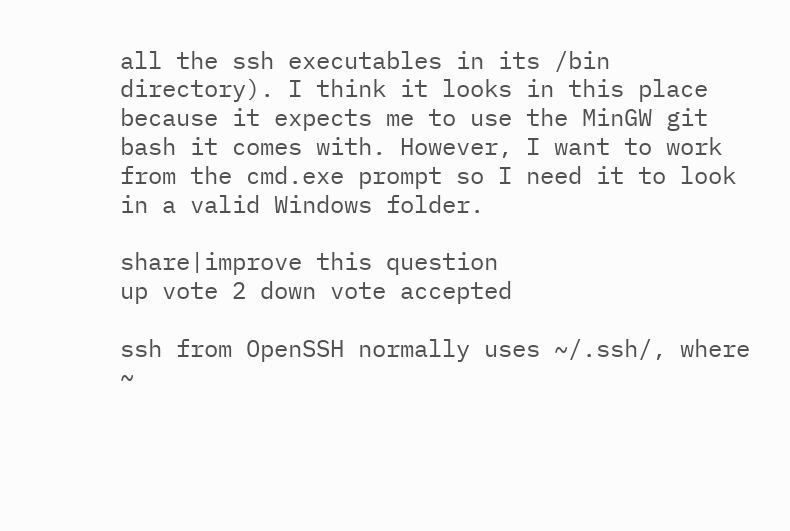all the ssh executables in its /bin directory). I think it looks in this place because it expects me to use the MinGW git bash it comes with. However, I want to work from the cmd.exe prompt so I need it to look in a valid Windows folder.

share|improve this question
up vote 2 down vote accepted

ssh from OpenSSH normally uses ~/.ssh/, where ~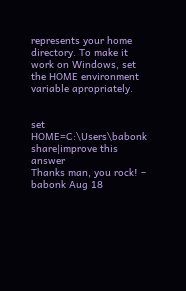represents your home directory. To make it work on Windows, set the HOME environment variable apropriately.


set HOME=C:\Users\babonk
share|improve this answer
Thanks man, you rock! – babonk Aug 18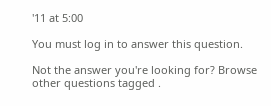'11 at 5:00

You must log in to answer this question.

Not the answer you're looking for? Browse other questions tagged .